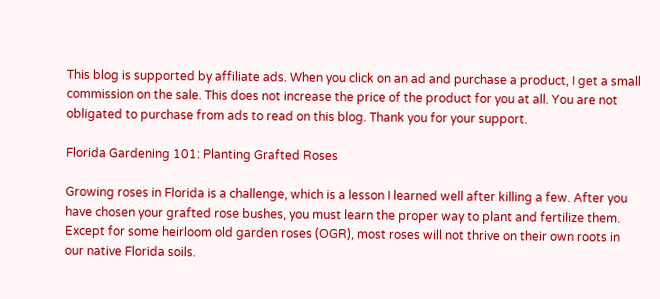This blog is supported by affiliate ads. When you click on an ad and purchase a product, I get a small commission on the sale. This does not increase the price of the product for you at all. You are not obligated to purchase from ads to read on this blog. Thank you for your support.

Florida Gardening 101: Planting Grafted Roses

Growing roses in Florida is a challenge, which is a lesson I learned well after killing a few. After you have chosen your grafted rose bushes, you must learn the proper way to plant and fertilize them. Except for some heirloom old garden roses (OGR), most roses will not thrive on their own roots in our native Florida soils.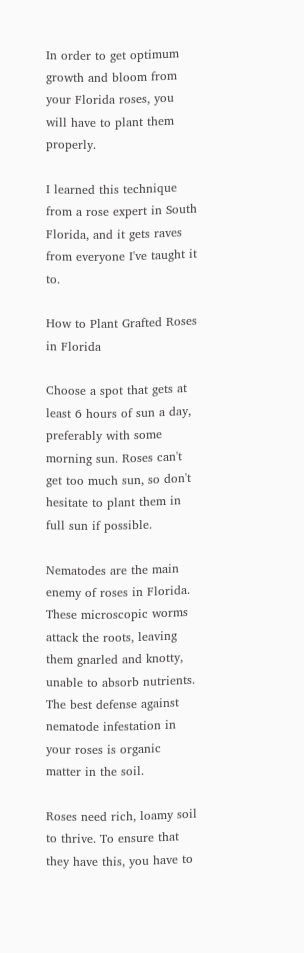In order to get optimum growth and bloom from your Florida roses, you will have to plant them properly.

I learned this technique from a rose expert in South Florida, and it gets raves from everyone I've taught it to.

How to Plant Grafted Roses in Florida

Choose a spot that gets at least 6 hours of sun a day, preferably with some morning sun. Roses can't get too much sun, so don't hesitate to plant them in full sun if possible.

Nematodes are the main enemy of roses in Florida. These microscopic worms attack the roots, leaving them gnarled and knotty, unable to absorb nutrients. The best defense against nematode infestation in your roses is organic matter in the soil.

Roses need rich, loamy soil to thrive. To ensure that they have this, you have to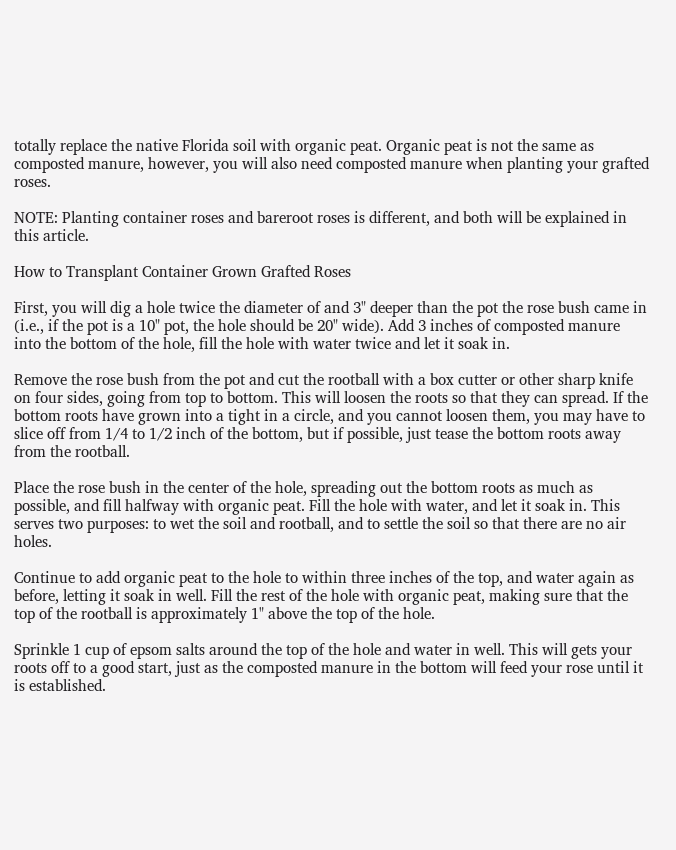totally replace the native Florida soil with organic peat. Organic peat is not the same as composted manure, however, you will also need composted manure when planting your grafted roses.

NOTE: Planting container roses and bareroot roses is different, and both will be explained in this article.

How to Transplant Container Grown Grafted Roses

First, you will dig a hole twice the diameter of and 3" deeper than the pot the rose bush came in (i.e., if the pot is a 10" pot, the hole should be 20" wide). Add 3 inches of composted manure into the bottom of the hole, fill the hole with water twice and let it soak in.

Remove the rose bush from the pot and cut the rootball with a box cutter or other sharp knife on four sides, going from top to bottom. This will loosen the roots so that they can spread. If the bottom roots have grown into a tight in a circle, and you cannot loosen them, you may have to slice off from 1/4 to 1/2 inch of the bottom, but if possible, just tease the bottom roots away from the rootball.

Place the rose bush in the center of the hole, spreading out the bottom roots as much as possible, and fill halfway with organic peat. Fill the hole with water, and let it soak in. This serves two purposes: to wet the soil and rootball, and to settle the soil so that there are no air holes.

Continue to add organic peat to the hole to within three inches of the top, and water again as before, letting it soak in well. Fill the rest of the hole with organic peat, making sure that the top of the rootball is approximately 1" above the top of the hole.

Sprinkle 1 cup of epsom salts around the top of the hole and water in well. This will gets your roots off to a good start, just as the composted manure in the bottom will feed your rose until it is established.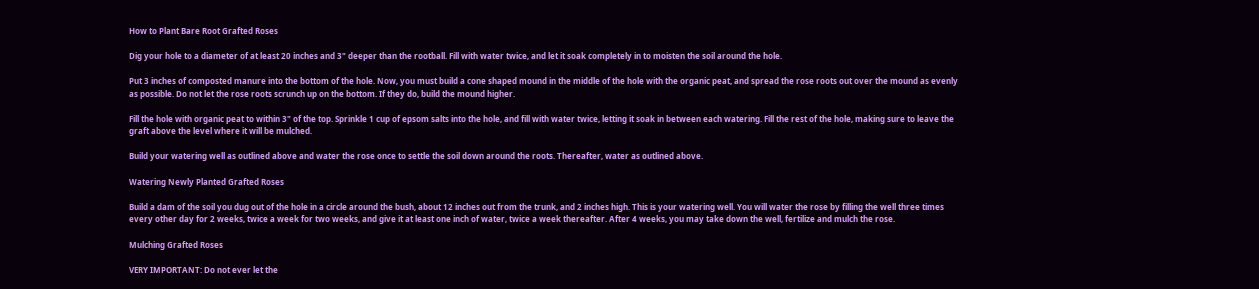How to Plant Bare Root Grafted Roses

Dig your hole to a diameter of at least 20 inches and 3" deeper than the rootball. Fill with water twice, and let it soak completely in to moisten the soil around the hole.

Put 3 inches of composted manure into the bottom of the hole. Now, you must build a cone shaped mound in the middle of the hole with the organic peat, and spread the rose roots out over the mound as evenly as possible. Do not let the rose roots scrunch up on the bottom. If they do, build the mound higher.

Fill the hole with organic peat to within 3" of the top. Sprinkle 1 cup of epsom salts into the hole, and fill with water twice, letting it soak in between each watering. Fill the rest of the hole, making sure to leave the graft above the level where it will be mulched.

Build your watering well as outlined above and water the rose once to settle the soil down around the roots. Thereafter, water as outlined above.

Watering Newly Planted Grafted Roses

Build a dam of the soil you dug out of the hole in a circle around the bush, about 12 inches out from the trunk, and 2 inches high. This is your watering well. You will water the rose by filling the well three times every other day for 2 weeks, twice a week for two weeks, and give it at least one inch of water, twice a week thereafter. After 4 weeks, you may take down the well, fertilize and mulch the rose.

Mulching Grafted Roses

VERY IMPORTANT: Do not ever let the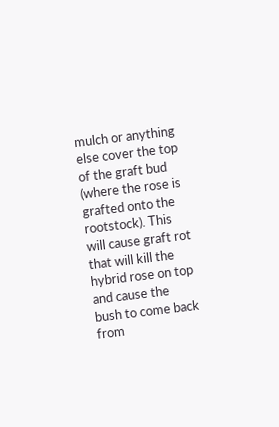mulch or anything else cover the top of the graft bud (where the rose is grafted onto the rootstock). This will cause graft rot that will kill the hybrid rose on top and cause the bush to come back from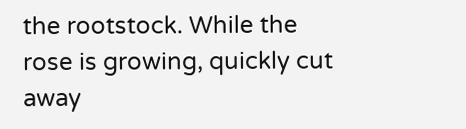the rootstock. While the rose is growing, quickly cut away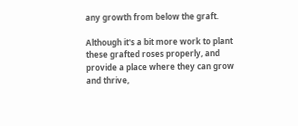any growth from below the graft.

Although it's a bit more work to plant these grafted roses properly, and provide a place where they can grow and thrive,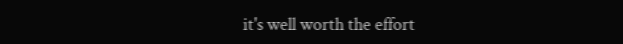it's well worth the effort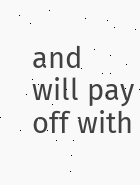and will pay off with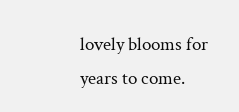lovely blooms for years to come.